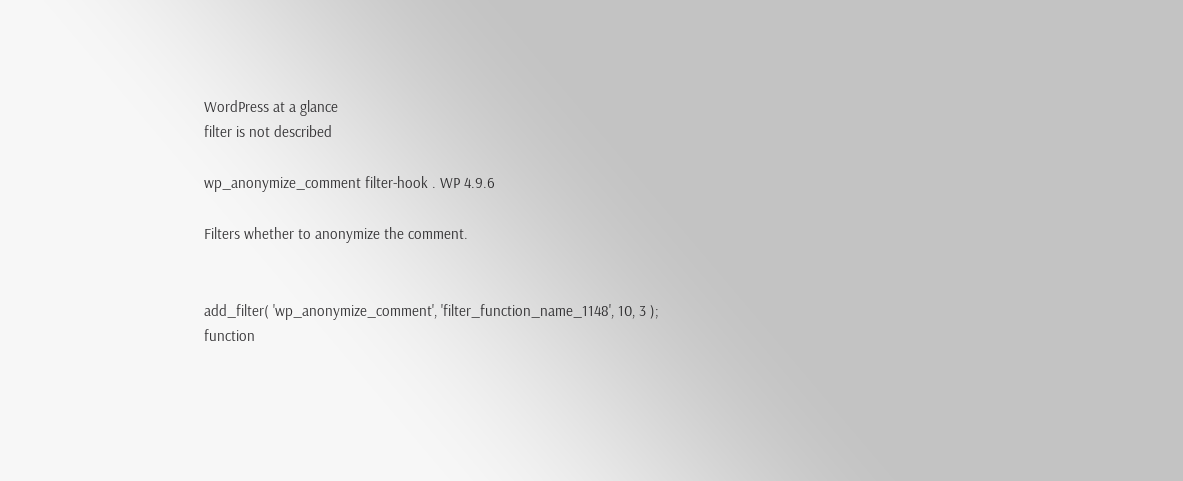WordPress at a glance
filter is not described

wp_anonymize_comment filter-hook . WP 4.9.6

Filters whether to anonymize the comment.


add_filter( 'wp_anonymize_comment', 'filter_function_name_1148', 10, 3 );
function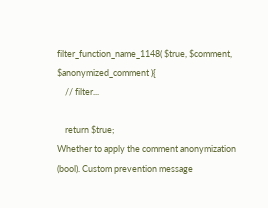filter_function_name_1148( $true, $comment, $anonymized_comment ){
    // filter...

    return $true;
Whether to apply the comment anonymization (bool). Custom prevention message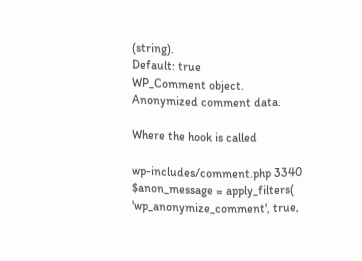(string).
Default: true
WP_Comment object.
Anonymized comment data.

Where the hook is called

wp-includes/comment.php 3340
$anon_message = apply_filters( 'wp_anonymize_comment', true,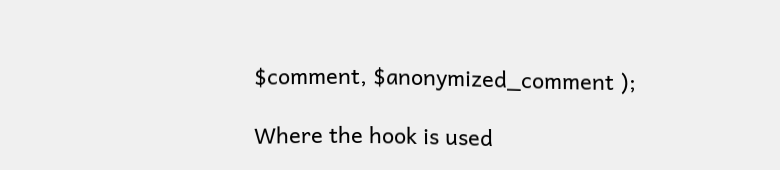$comment, $anonymized_comment );

Where the hook is used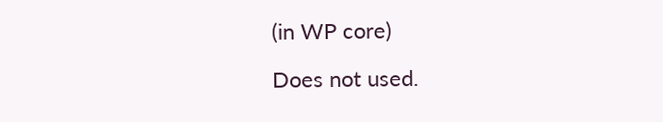(in WP core)

Does not used.